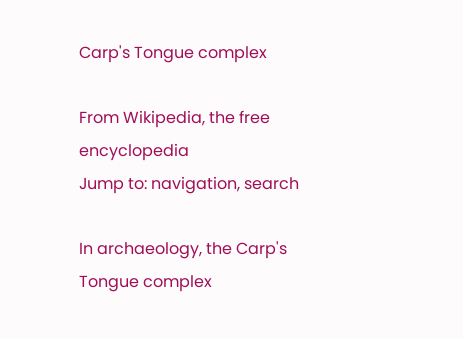Carp's Tongue complex

From Wikipedia, the free encyclopedia
Jump to: navigation, search

In archaeology, the Carp's Tongue complex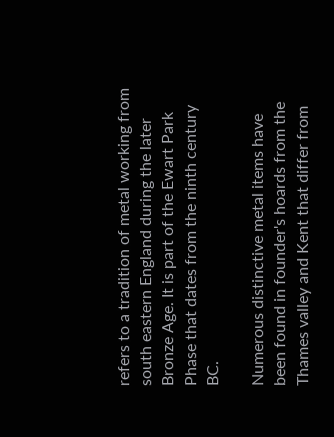refers to a tradition of metal working from south eastern England during the later Bronze Age. It is part of the Ewart Park Phase that dates from the ninth century BC.

Numerous distinctive metal items have been found in founder's hoards from the Thames valley and Kent that differ from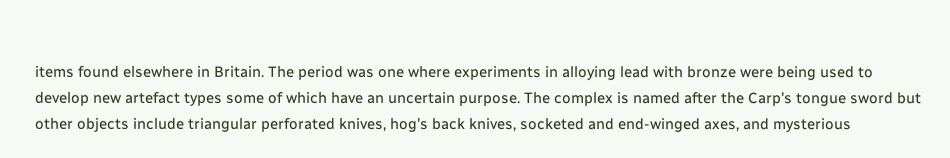items found elsewhere in Britain. The period was one where experiments in alloying lead with bronze were being used to develop new artefact types some of which have an uncertain purpose. The complex is named after the Carp's tongue sword but other objects include triangular perforated knives, hog's back knives, socketed and end-winged axes, and mysterious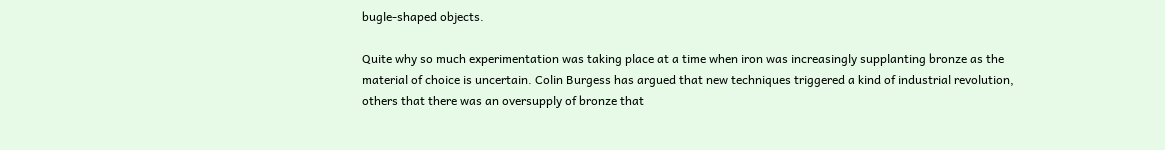bugle-shaped objects.

Quite why so much experimentation was taking place at a time when iron was increasingly supplanting bronze as the material of choice is uncertain. Colin Burgess has argued that new techniques triggered a kind of industrial revolution, others that there was an oversupply of bronze that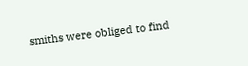smiths were obliged to find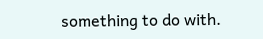something to do with.